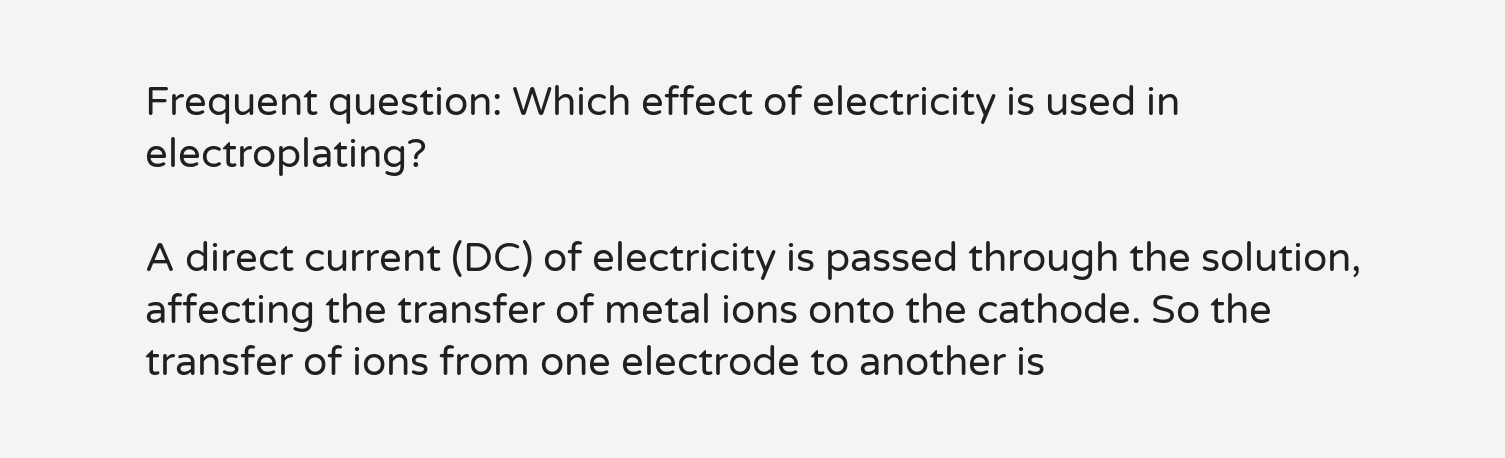Frequent question: Which effect of electricity is used in electroplating?

A direct current (DC) of electricity is passed through the solution, affecting the transfer of metal ions onto the cathode. So the transfer of ions from one electrode to another is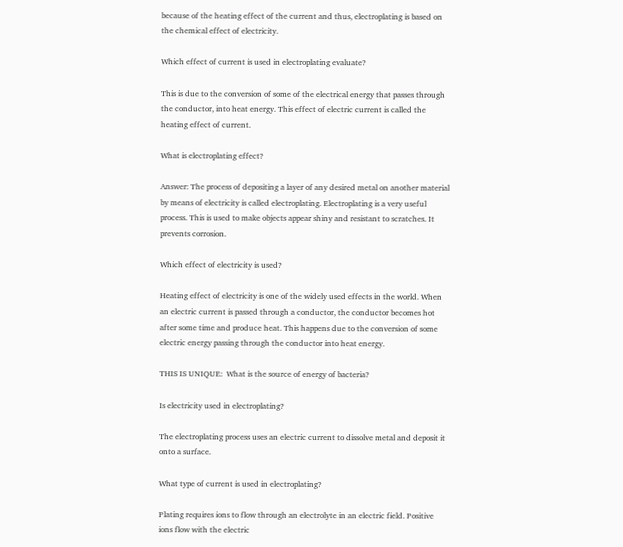because of the heating effect of the current and thus, electroplating is based on the chemical effect of electricity.

Which effect of current is used in electroplating evaluate?

This is due to the conversion of some of the electrical energy that passes through the conductor, into heat energy. This effect of electric current is called the heating effect of current.

What is electroplating effect?

Answer: The process of depositing a layer of any desired metal on another material by means of electricity is called electroplating. Electroplating is a very useful process. This is used to make objects appear shiny and resistant to scratches. It prevents corrosion.

Which effect of electricity is used?

Heating effect of electricity is one of the widely used effects in the world. When an electric current is passed through a conductor, the conductor becomes hot after some time and produce heat. This happens due to the conversion of some electric energy passing through the conductor into heat energy.

THIS IS UNIQUE:  What is the source of energy of bacteria?

Is electricity used in electroplating?

The electroplating process uses an electric current to dissolve metal and deposit it onto a surface.

What type of current is used in electroplating?

Plating requires ions to flow through an electrolyte in an electric field. Positive ions flow with the electric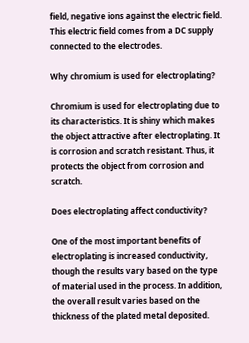field, negative ions against the electric field. This electric field comes from a DC supply connected to the electrodes.

Why chromium is used for electroplating?

Chromium is used for electroplating due to its characteristics. It is shiny which makes the object attractive after electroplating. It is corrosion and scratch resistant. Thus, it protects the object from corrosion and scratch.

Does electroplating affect conductivity?

One of the most important benefits of electroplating is increased conductivity, though the results vary based on the type of material used in the process. In addition, the overall result varies based on the thickness of the plated metal deposited.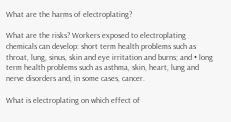What are the harms of electroplating?

What are the risks? Workers exposed to electroplating chemicals can develop: short term health problems such as throat, lung, sinus, skin and eye irritation and burns; and • long term health problems such as asthma, skin, heart, lung and nerve disorders and, in some cases, cancer.

What is electroplating on which effect of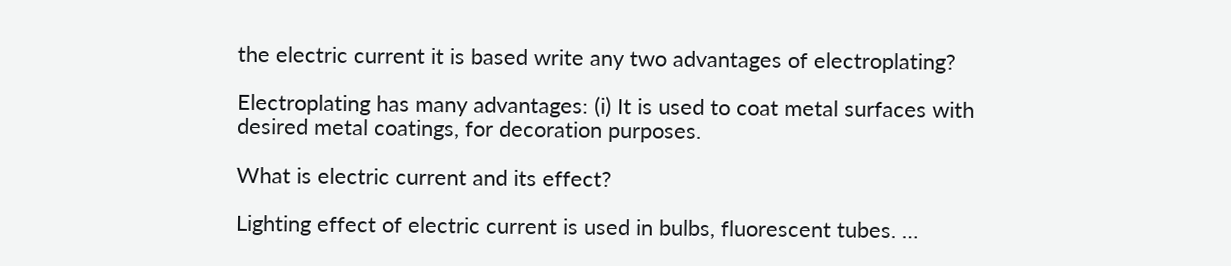the electric current it is based write any two advantages of electroplating?

Electroplating has many advantages: (i) It is used to coat metal surfaces with desired metal coatings, for decoration purposes.

What is electric current and its effect?

Lighting effect of electric current is used in bulbs, fluorescent tubes. …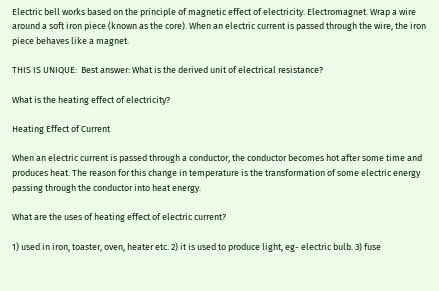Electric bell works based on the principle of magnetic effect of electricity. Electromagnet. Wrap a wire around a soft iron piece (known as the core). When an electric current is passed through the wire, the iron piece behaves like a magnet.

THIS IS UNIQUE:  Best answer: What is the derived unit of electrical resistance?

What is the heating effect of electricity?

Heating Effect of Current

When an electric current is passed through a conductor, the conductor becomes hot after some time and produces heat. The reason for this change in temperature is the transformation of some electric energy passing through the conductor into heat energy.

What are the uses of heating effect of electric current?

1) used in iron, toaster, oven, heater etc. 2) it is used to produce light, eg- electric bulb. 3) fuse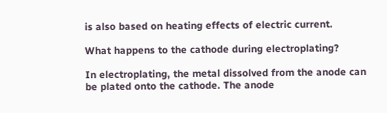is also based on heating effects of electric current.

What happens to the cathode during electroplating?

In electroplating, the metal dissolved from the anode can be plated onto the cathode. The anode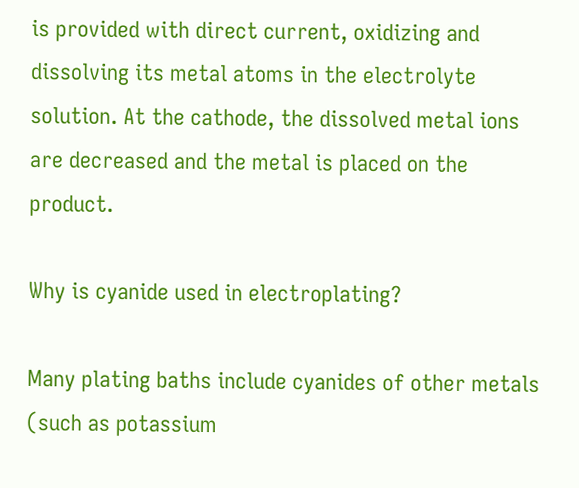is provided with direct current, oxidizing and dissolving its metal atoms in the electrolyte solution. At the cathode, the dissolved metal ions are decreased and the metal is placed on the product.

Why is cyanide used in electroplating?

Many plating baths include cyanides of other metals (such as potassium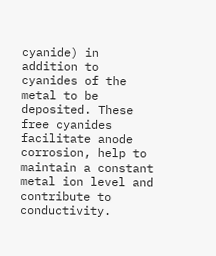cyanide) in addition to cyanides of the metal to be deposited. These free cyanides facilitate anode corrosion, help to maintain a constant metal ion level and contribute to conductivity.